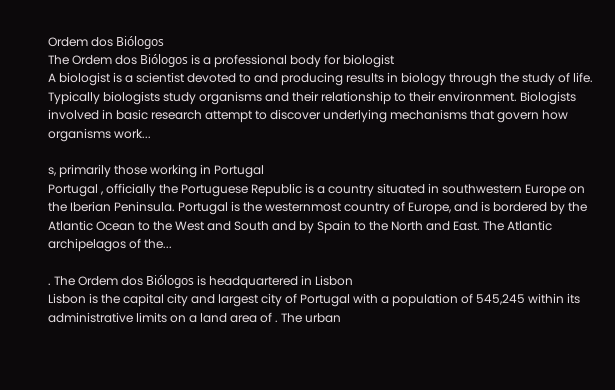Ordem dos Biólogos
The Ordem dos Biólogos is a professional body for biologist
A biologist is a scientist devoted to and producing results in biology through the study of life. Typically biologists study organisms and their relationship to their environment. Biologists involved in basic research attempt to discover underlying mechanisms that govern how organisms work...

s, primarily those working in Portugal
Portugal , officially the Portuguese Republic is a country situated in southwestern Europe on the Iberian Peninsula. Portugal is the westernmost country of Europe, and is bordered by the Atlantic Ocean to the West and South and by Spain to the North and East. The Atlantic archipelagos of the...

. The Ordem dos Biólogos is headquartered in Lisbon
Lisbon is the capital city and largest city of Portugal with a population of 545,245 within its administrative limits on a land area of . The urban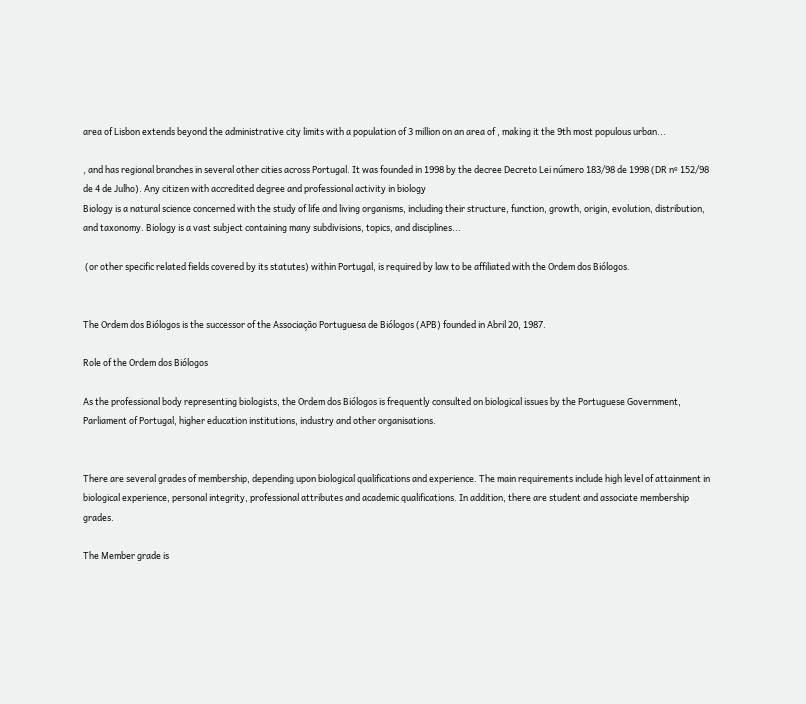area of Lisbon extends beyond the administrative city limits with a population of 3 million on an area of , making it the 9th most populous urban...

, and has regional branches in several other cities across Portugal. It was founded in 1998 by the decree Decreto Lei número 183/98 de 1998 (DR nº 152/98 de 4 de Julho). Any citizen with accredited degree and professional activity in biology
Biology is a natural science concerned with the study of life and living organisms, including their structure, function, growth, origin, evolution, distribution, and taxonomy. Biology is a vast subject containing many subdivisions, topics, and disciplines...

 (or other specific related fields covered by its statutes) within Portugal, is required by law to be affiliated with the Ordem dos Biólogos.


The Ordem dos Biólogos is the successor of the Associação Portuguesa de Biólogos (APB) founded in Abril 20, 1987.

Role of the Ordem dos Biólogos

As the professional body representing biologists, the Ordem dos Biólogos is frequently consulted on biological issues by the Portuguese Government, Parliament of Portugal, higher education institutions, industry and other organisations.


There are several grades of membership, depending upon biological qualifications and experience. The main requirements include high level of attainment in biological experience, personal integrity, professional attributes and academic qualifications. In addition, there are student and associate membership grades.

The Member grade is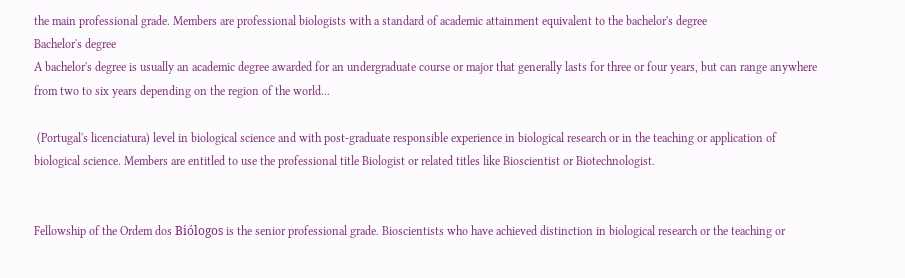the main professional grade. Members are professional biologists with a standard of academic attainment equivalent to the bachelor's degree
Bachelor's degree
A bachelor's degree is usually an academic degree awarded for an undergraduate course or major that generally lasts for three or four years, but can range anywhere from two to six years depending on the region of the world...

 (Portugal's licenciatura) level in biological science and with post-graduate responsible experience in biological research or in the teaching or application of biological science. Members are entitled to use the professional title Biologist or related titles like Bioscientist or Biotechnologist.


Fellowship of the Ordem dos Biólogos is the senior professional grade. Bioscientists who have achieved distinction in biological research or the teaching or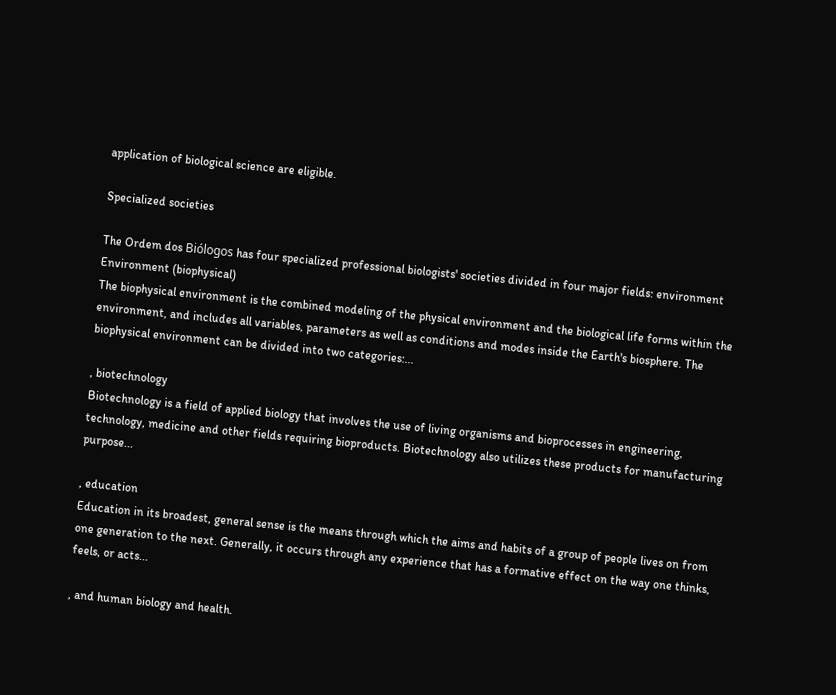application of biological science are eligible.

Specialized societies

The Ordem dos Biólogos has four specialized professional biologists' societies divided in four major fields: environment
Environment (biophysical)
The biophysical environment is the combined modeling of the physical environment and the biological life forms within the environment, and includes all variables, parameters as well as conditions and modes inside the Earth's biosphere. The biophysical environment can be divided into two categories:...

, biotechnology
Biotechnology is a field of applied biology that involves the use of living organisms and bioprocesses in engineering, technology, medicine and other fields requiring bioproducts. Biotechnology also utilizes these products for manufacturing purpose...

, education
Education in its broadest, general sense is the means through which the aims and habits of a group of people lives on from one generation to the next. Generally, it occurs through any experience that has a formative effect on the way one thinks, feels, or acts...

, and human biology and health.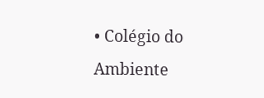• Colégio do Ambiente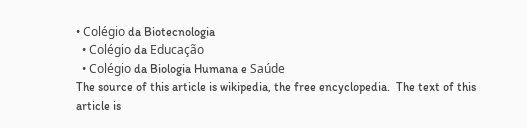• Colégio da Biotecnologia
  • Colégio da Educação
  • Colégio da Biologia Humana e Saúde
The source of this article is wikipedia, the free encyclopedia.  The text of this article is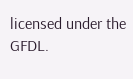licensed under the GFDL.